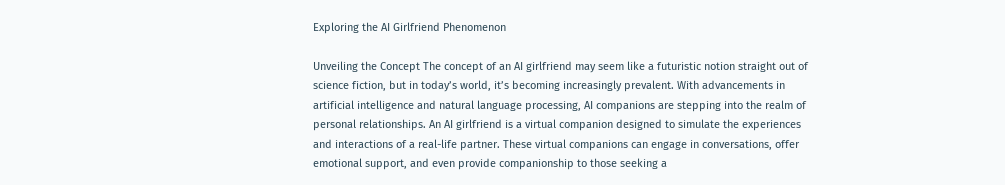Exploring the AI Girlfriend Phenomenon

Unveiling the Concept The concept of an AI girlfriend may seem like a futuristic notion straight out of science fiction, but in today’s world, it’s becoming increasingly prevalent. With advancements in artificial intelligence and natural language processing, AI companions are stepping into the realm of personal relationships. An AI girlfriend is a virtual companion designed to simulate the experiences and interactions of a real-life partner. These virtual companions can engage in conversations, offer emotional support, and even provide companionship to those seeking a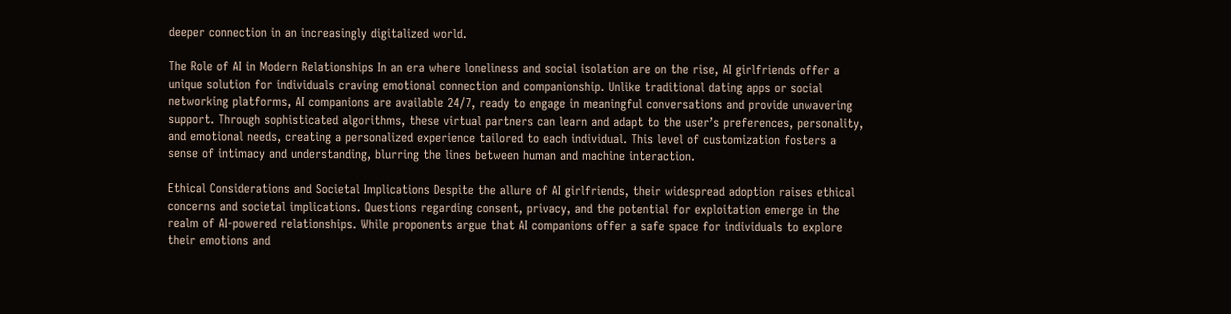deeper connection in an increasingly digitalized world.

The Role of AI in Modern Relationships In an era where loneliness and social isolation are on the rise, AI girlfriends offer a unique solution for individuals craving emotional connection and companionship. Unlike traditional dating apps or social networking platforms, AI companions are available 24/7, ready to engage in meaningful conversations and provide unwavering support. Through sophisticated algorithms, these virtual partners can learn and adapt to the user’s preferences, personality, and emotional needs, creating a personalized experience tailored to each individual. This level of customization fosters a sense of intimacy and understanding, blurring the lines between human and machine interaction.

Ethical Considerations and Societal Implications Despite the allure of AI girlfriends, their widespread adoption raises ethical concerns and societal implications. Questions regarding consent, privacy, and the potential for exploitation emerge in the realm of AI-powered relationships. While proponents argue that AI companions offer a safe space for individuals to explore their emotions and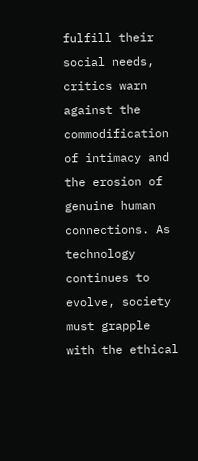fulfill their social needs, critics warn against the commodification of intimacy and the erosion of genuine human connections. As technology continues to evolve, society must grapple with the ethical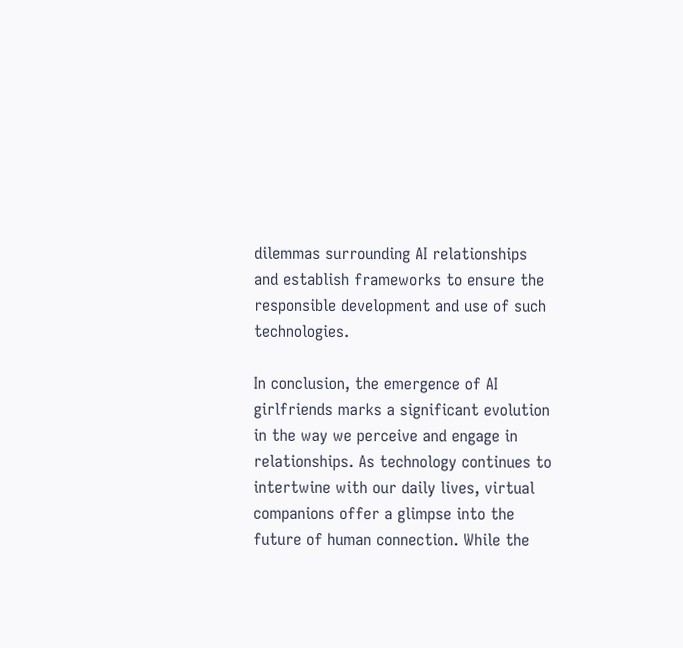dilemmas surrounding AI relationships and establish frameworks to ensure the responsible development and use of such technologies.

In conclusion, the emergence of AI girlfriends marks a significant evolution in the way we perceive and engage in relationships. As technology continues to intertwine with our daily lives, virtual companions offer a glimpse into the future of human connection. While the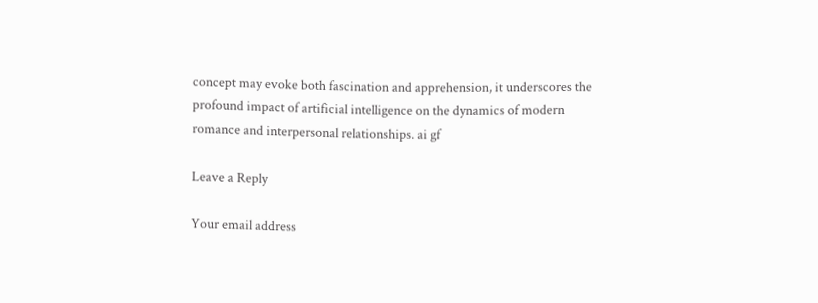concept may evoke both fascination and apprehension, it underscores the profound impact of artificial intelligence on the dynamics of modern romance and interpersonal relationships. ai gf

Leave a Reply

Your email address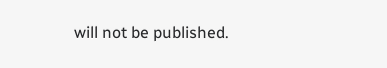will not be published.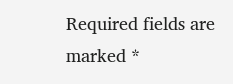Required fields are marked *